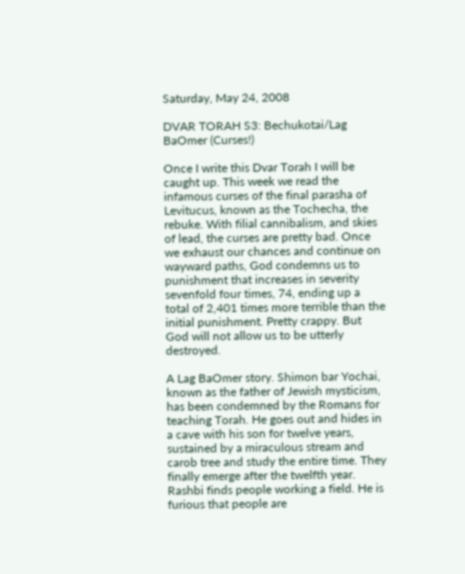Saturday, May 24, 2008

DVAR TORAH S3: Bechukotai/Lag BaOmer (Curses!)

Once I write this Dvar Torah I will be caught up. This week we read the infamous curses of the final parasha of Levitucus, known as the Tochecha, the rebuke. With filial cannibalism, and skies of lead, the curses are pretty bad. Once we exhaust our chances and continue on wayward paths, God condemns us to punishment that increases in severity sevenfold four times, 74, ending up a total of 2,401 times more terrible than the initial punishment. Pretty crappy. But God will not allow us to be utterly destroyed.

A Lag BaOmer story. Shimon bar Yochai, known as the father of Jewish mysticism, has been condemned by the Romans for teaching Torah. He goes out and hides in a cave with his son for twelve years, sustained by a miraculous stream and carob tree and study the entire time. They finally emerge after the twelfth year. Rashbi finds people working a field. He is furious that people are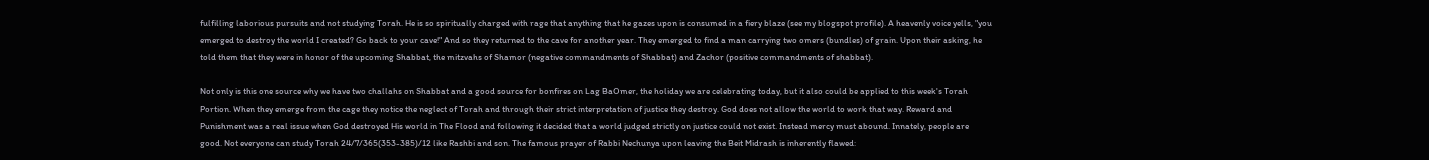fulfilling laborious pursuits and not studying Torah. He is so spiritually charged with rage that anything that he gazes upon is consumed in a fiery blaze (see my blogspot profile). A heavenly voice yells, "you emerged to destroy the world I created? Go back to your cave!" And so they returned to the cave for another year. They emerged to find a man carrying two omers (bundles) of grain. Upon their asking, he told them that they were in honor of the upcoming Shabbat, the mitzvahs of Shamor (negative commandments of Shabbat) and Zachor (positive commandments of shabbat).

Not only is this one source why we have two challahs on Shabbat and a good source for bonfires on Lag BaOmer, the holiday we are celebrating today, but it also could be applied to this week's Torah Portion. When they emerge from the cage they notice the neglect of Torah and through their strict interpretation of justice they destroy. God does not allow the world to work that way. Reward and Punishment was a real issue when God destroyed His world in The Flood and following it decided that a world judged strictly on justice could not exist. Instead mercy must abound. Innately, people are good. Not everyone can study Torah 24/7/365(353-385)/12 like Rashbi and son. The famous prayer of Rabbi Nechunya upon leaving the Beit Midrash is inherently flawed: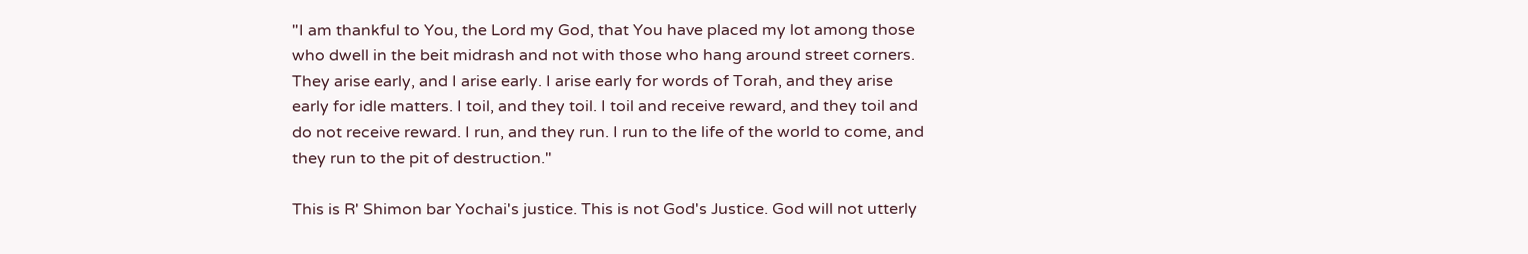"I am thankful to You, the Lord my God, that You have placed my lot among those who dwell in the beit midrash and not with those who hang around street corners. They arise early, and I arise early. I arise early for words of Torah, and they arise early for idle matters. I toil, and they toil. I toil and receive reward, and they toil and do not receive reward. I run, and they run. I run to the life of the world to come, and they run to the pit of destruction."

This is R' Shimon bar Yochai's justice. This is not God's Justice. God will not utterly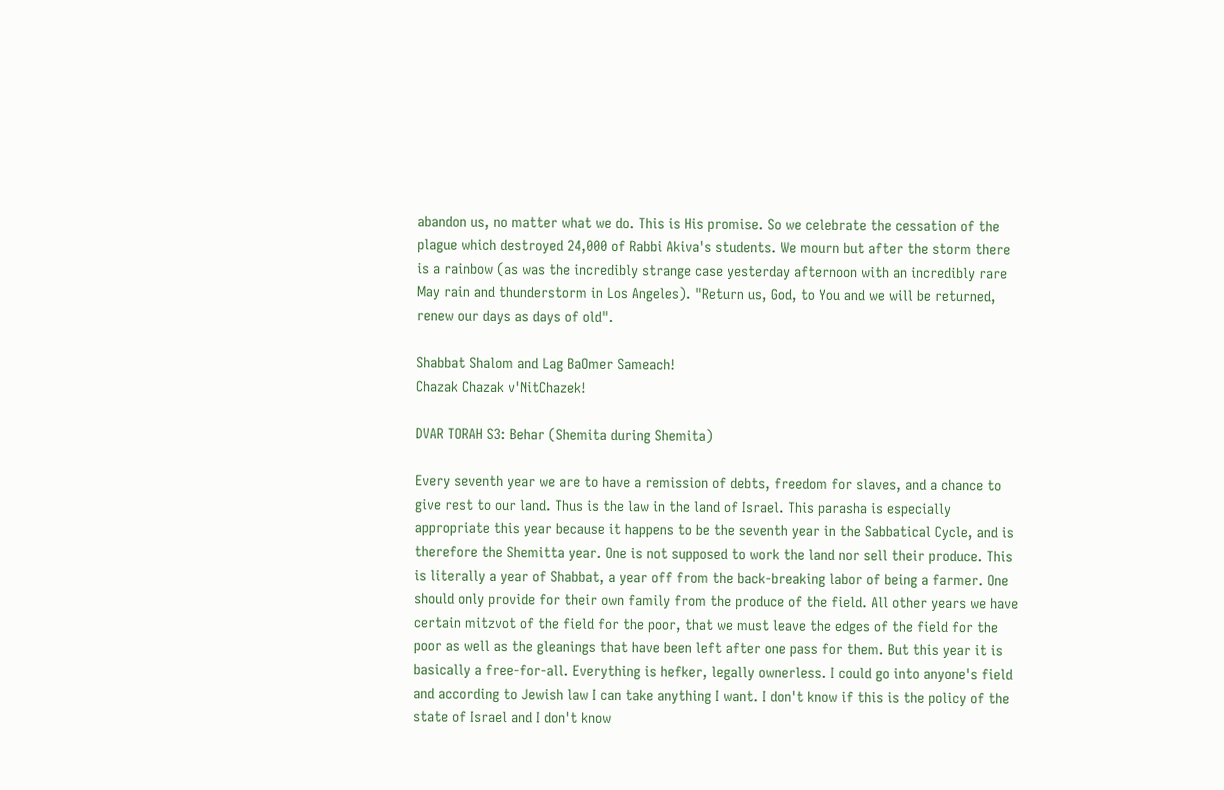abandon us, no matter what we do. This is His promise. So we celebrate the cessation of the plague which destroyed 24,000 of Rabbi Akiva's students. We mourn but after the storm there is a rainbow (as was the incredibly strange case yesterday afternoon with an incredibly rare May rain and thunderstorm in Los Angeles). "Return us, God, to You and we will be returned, renew our days as days of old".

Shabbat Shalom and Lag BaOmer Sameach!
Chazak Chazak v'NitChazek!

DVAR TORAH S3: Behar (Shemita during Shemita)

Every seventh year we are to have a remission of debts, freedom for slaves, and a chance to give rest to our land. Thus is the law in the land of Israel. This parasha is especially appropriate this year because it happens to be the seventh year in the Sabbatical Cycle, and is therefore the Shemitta year. One is not supposed to work the land nor sell their produce. This is literally a year of Shabbat, a year off from the back-breaking labor of being a farmer. One should only provide for their own family from the produce of the field. All other years we have certain mitzvot of the field for the poor, that we must leave the edges of the field for the poor as well as the gleanings that have been left after one pass for them. But this year it is basically a free-for-all. Everything is hefker, legally ownerless. I could go into anyone's field and according to Jewish law I can take anything I want. I don't know if this is the policy of the state of Israel and I don't know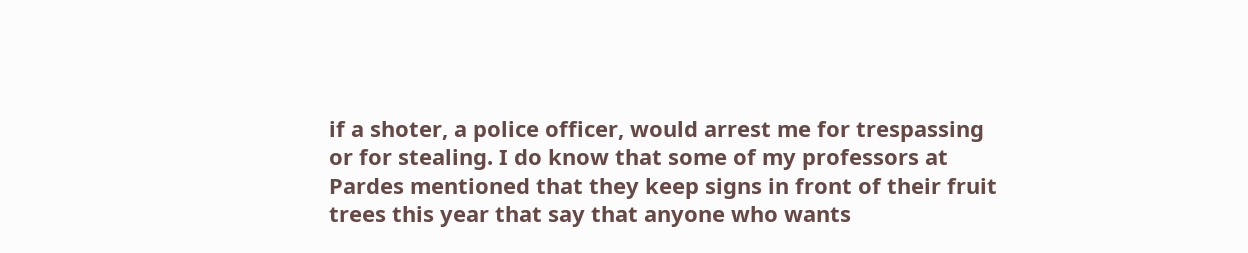if a shoter, a police officer, would arrest me for trespassing or for stealing. I do know that some of my professors at Pardes mentioned that they keep signs in front of their fruit trees this year that say that anyone who wants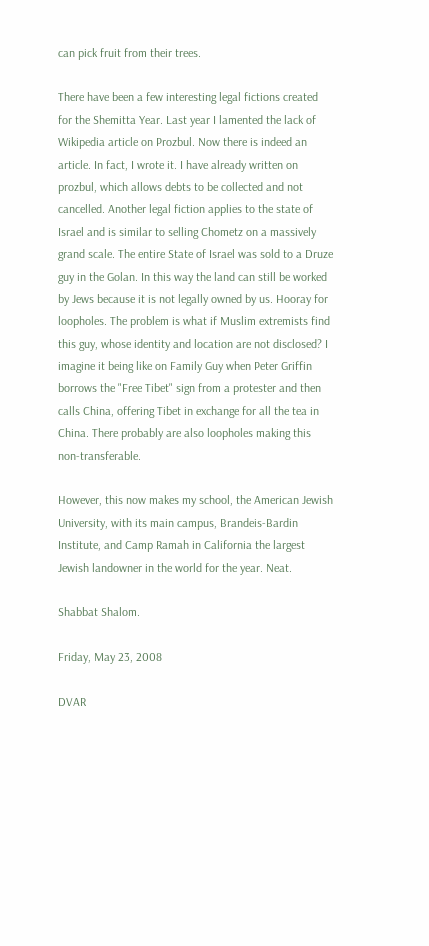can pick fruit from their trees.

There have been a few interesting legal fictions created for the Shemitta Year. Last year I lamented the lack of Wikipedia article on Prozbul. Now there is indeed an article. In fact, I wrote it. I have already written on prozbul, which allows debts to be collected and not cancelled. Another legal fiction applies to the state of Israel and is similar to selling Chometz on a massively grand scale. The entire State of Israel was sold to a Druze guy in the Golan. In this way the land can still be worked by Jews because it is not legally owned by us. Hooray for loopholes. The problem is what if Muslim extremists find this guy, whose identity and location are not disclosed? I imagine it being like on Family Guy when Peter Griffin borrows the "Free Tibet" sign from a protester and then calls China, offering Tibet in exchange for all the tea in China. There probably are also loopholes making this non-transferable.

However, this now makes my school, the American Jewish University, with its main campus, Brandeis-Bardin Institute, and Camp Ramah in California the largest Jewish landowner in the world for the year. Neat.

Shabbat Shalom.

Friday, May 23, 2008

DVAR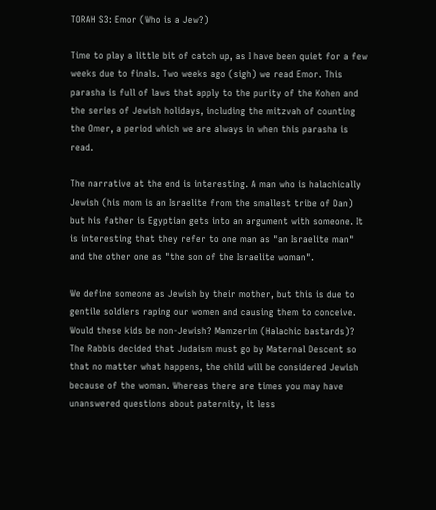TORAH S3: Emor (Who is a Jew?)

Time to play a little bit of catch up, as I have been quiet for a few weeks due to finals. Two weeks ago (sigh) we read Emor. This parasha is full of laws that apply to the purity of the Kohen and the series of Jewish holidays, including the mitzvah of counting the Omer, a period which we are always in when this parasha is read.

The narrative at the end is interesting. A man who is halachically Jewish (his mom is an Israelite from the smallest tribe of Dan) but his father is Egyptian gets into an argument with someone. It is interesting that they refer to one man as "an Israelite man" and the other one as "the son of the Israelite woman".

We define someone as Jewish by their mother, but this is due to gentile soldiers raping our women and causing them to conceive. Would these kids be non-Jewish? Mamzerim (Halachic bastards)? The Rabbis decided that Judaism must go by Maternal Descent so that no matter what happens, the child will be considered Jewish because of the woman. Whereas there are times you may have unanswered questions about paternity, it less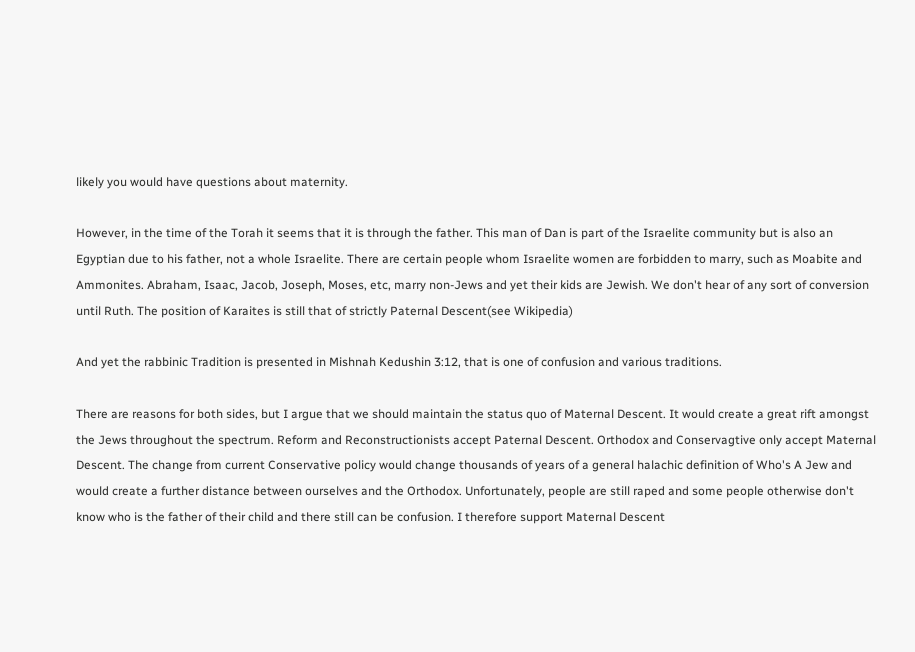likely you would have questions about maternity.

However, in the time of the Torah it seems that it is through the father. This man of Dan is part of the Israelite community but is also an Egyptian due to his father, not a whole Israelite. There are certain people whom Israelite women are forbidden to marry, such as Moabite and Ammonites. Abraham, Isaac, Jacob, Joseph, Moses, etc, marry non-Jews and yet their kids are Jewish. We don't hear of any sort of conversion until Ruth. The position of Karaites is still that of strictly Paternal Descent(see Wikipedia)

And yet the rabbinic Tradition is presented in Mishnah Kedushin 3:12, that is one of confusion and various traditions.

There are reasons for both sides, but I argue that we should maintain the status quo of Maternal Descent. It would create a great rift amongst the Jews throughout the spectrum. Reform and Reconstructionists accept Paternal Descent. Orthodox and Conservagtive only accept Maternal Descent. The change from current Conservative policy would change thousands of years of a general halachic definition of Who's A Jew and would create a further distance between ourselves and the Orthodox. Unfortunately, people are still raped and some people otherwise don't know who is the father of their child and there still can be confusion. I therefore support Maternal Descent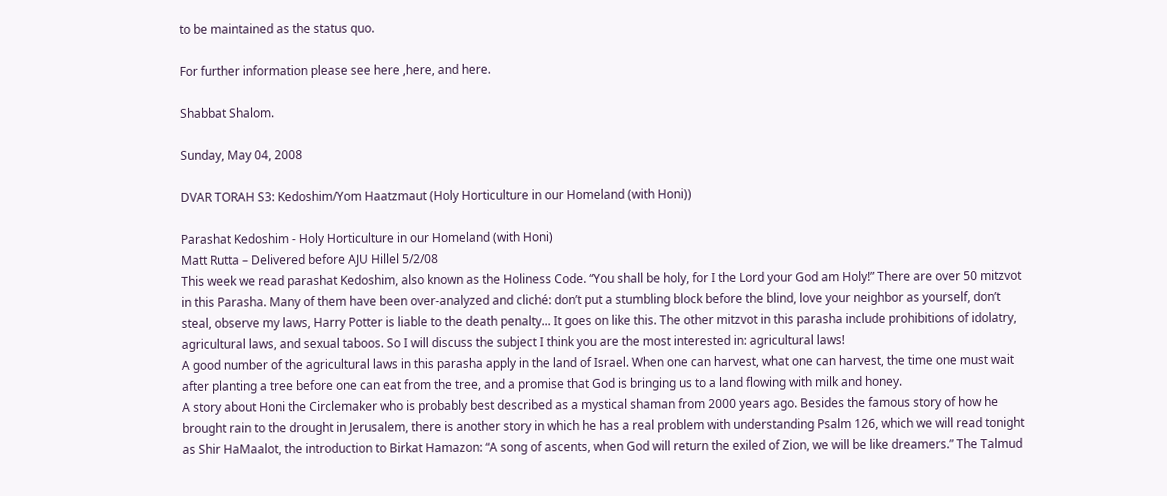to be maintained as the status quo.

For further information please see here ,here, and here.

Shabbat Shalom.

Sunday, May 04, 2008

DVAR TORAH S3: Kedoshim/Yom Haatzmaut (Holy Horticulture in our Homeland (with Honi))

Parashat Kedoshim - Holy Horticulture in our Homeland (with Honi)
Matt Rutta – Delivered before AJU Hillel 5/2/08
This week we read parashat Kedoshim, also known as the Holiness Code. “You shall be holy, for I the Lord your God am Holy!” There are over 50 mitzvot in this Parasha. Many of them have been over-analyzed and cliché: don’t put a stumbling block before the blind, love your neighbor as yourself, don’t steal, observe my laws, Harry Potter is liable to the death penalty... It goes on like this. The other mitzvot in this parasha include prohibitions of idolatry, agricultural laws, and sexual taboos. So I will discuss the subject I think you are the most interested in: agricultural laws!
A good number of the agricultural laws in this parasha apply in the land of Israel. When one can harvest, what one can harvest, the time one must wait after planting a tree before one can eat from the tree, and a promise that God is bringing us to a land flowing with milk and honey.
A story about Honi the Circlemaker who is probably best described as a mystical shaman from 2000 years ago. Besides the famous story of how he brought rain to the drought in Jerusalem, there is another story in which he has a real problem with understanding Psalm 126, which we will read tonight as Shir HaMaalot, the introduction to Birkat Hamazon: “A song of ascents, when God will return the exiled of Zion, we will be like dreamers.” The Talmud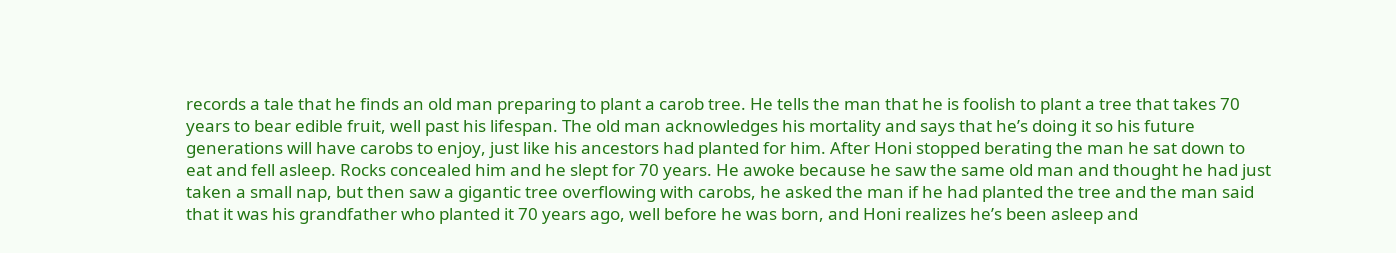records a tale that he finds an old man preparing to plant a carob tree. He tells the man that he is foolish to plant a tree that takes 70 years to bear edible fruit, well past his lifespan. The old man acknowledges his mortality and says that he’s doing it so his future generations will have carobs to enjoy, just like his ancestors had planted for him. After Honi stopped berating the man he sat down to eat and fell asleep. Rocks concealed him and he slept for 70 years. He awoke because he saw the same old man and thought he had just taken a small nap, but then saw a gigantic tree overflowing with carobs, he asked the man if he had planted the tree and the man said that it was his grandfather who planted it 70 years ago, well before he was born, and Honi realizes he’s been asleep and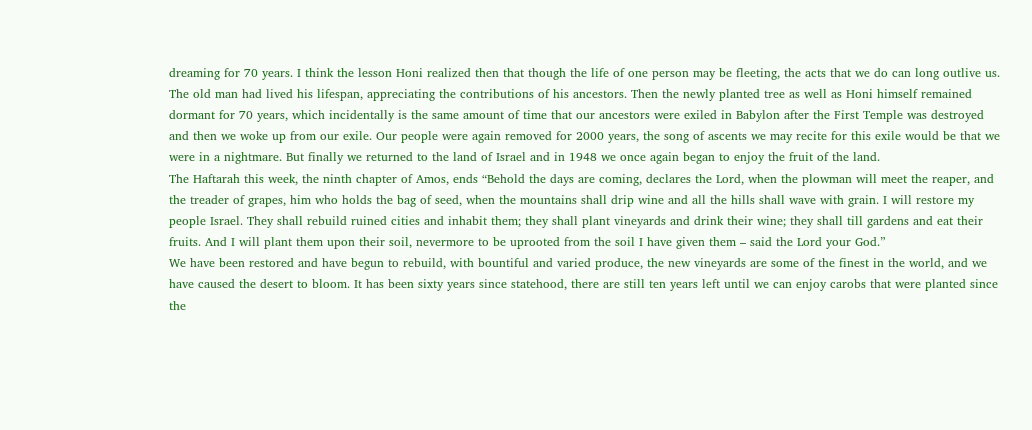dreaming for 70 years. I think the lesson Honi realized then that though the life of one person may be fleeting, the acts that we do can long outlive us. The old man had lived his lifespan, appreciating the contributions of his ancestors. Then the newly planted tree as well as Honi himself remained dormant for 70 years, which incidentally is the same amount of time that our ancestors were exiled in Babylon after the First Temple was destroyed and then we woke up from our exile. Our people were again removed for 2000 years, the song of ascents we may recite for this exile would be that we were in a nightmare. But finally we returned to the land of Israel and in 1948 we once again began to enjoy the fruit of the land.
The Haftarah this week, the ninth chapter of Amos, ends “Behold the days are coming, declares the Lord, when the plowman will meet the reaper, and the treader of grapes, him who holds the bag of seed, when the mountains shall drip wine and all the hills shall wave with grain. I will restore my people Israel. They shall rebuild ruined cities and inhabit them; they shall plant vineyards and drink their wine; they shall till gardens and eat their fruits. And I will plant them upon their soil, nevermore to be uprooted from the soil I have given them – said the Lord your God.”
We have been restored and have begun to rebuild, with bountiful and varied produce, the new vineyards are some of the finest in the world, and we have caused the desert to bloom. It has been sixty years since statehood, there are still ten years left until we can enjoy carobs that were planted since the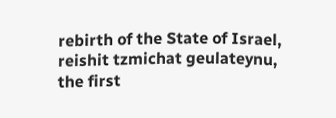rebirth of the State of Israel, reishit tzmichat geulateynu, the first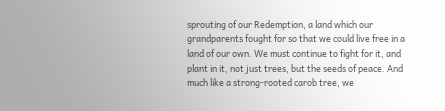sprouting of our Redemption, a land which our grandparents fought for so that we could live free in a land of our own. We must continue to fight for it, and plant in it, not just trees, but the seeds of peace. And much like a strong-rooted carob tree, we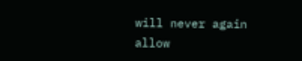will never again allow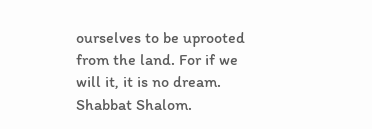ourselves to be uprooted from the land. For if we will it, it is no dream. Shabbat Shalom.